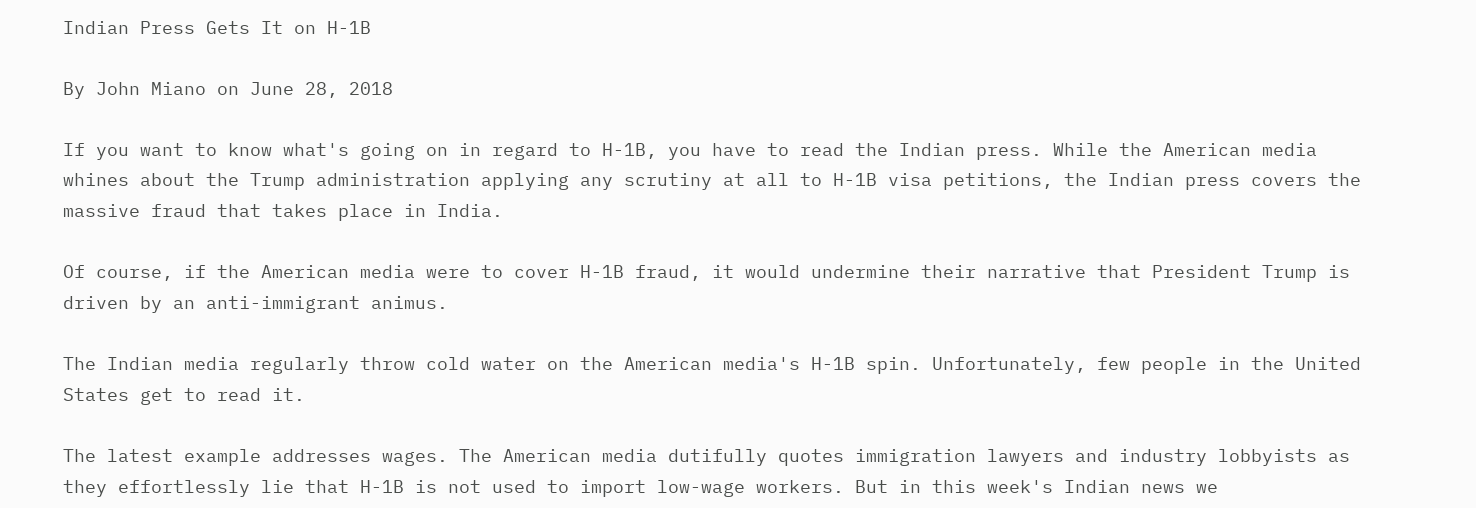Indian Press Gets It on H-1B

By John Miano on June 28, 2018

If you want to know what's going on in regard to H-1B, you have to read the Indian press. While the American media whines about the Trump administration applying any scrutiny at all to H-1B visa petitions, the Indian press covers the massive fraud that takes place in India.

Of course, if the American media were to cover H-1B fraud, it would undermine their narrative that President Trump is driven by an anti-immigrant animus.

The Indian media regularly throw cold water on the American media's H-1B spin. Unfortunately, few people in the United States get to read it.

The latest example addresses wages. The American media dutifully quotes immigration lawyers and industry lobbyists as they effortlessly lie that H-1B is not used to import low-wage workers. But in this week's Indian news we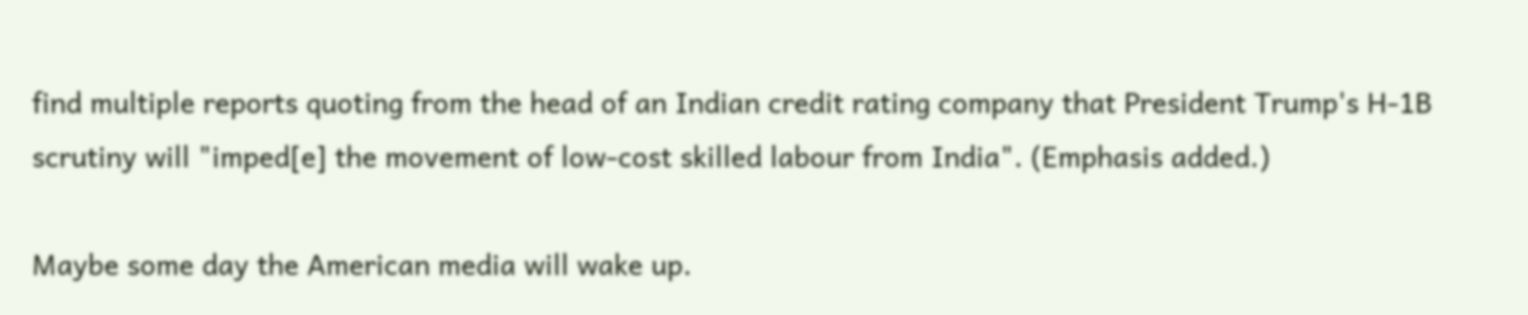find multiple reports quoting from the head of an Indian credit rating company that President Trump's H-1B scrutiny will "imped[e] the movement of low-cost skilled labour from India". (Emphasis added.)

Maybe some day the American media will wake up.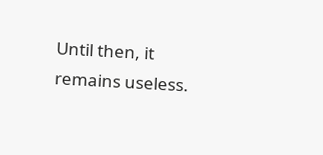Until then, it remains useless.